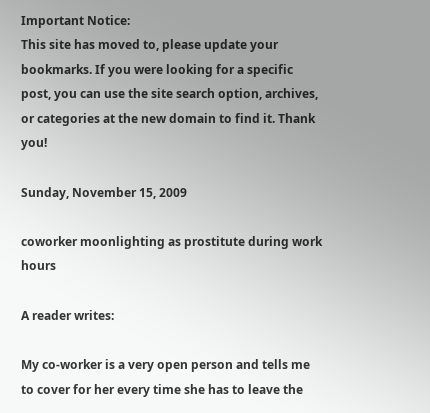Important Notice:
This site has moved to, please update your bookmarks. If you were looking for a specific post, you can use the site search option, archives, or categories at the new domain to find it. Thank you!

Sunday, November 15, 2009

coworker moonlighting as prostitute during work hours

A reader writes:

My co-worker is a very open person and tells me to cover for her every time she has to leave the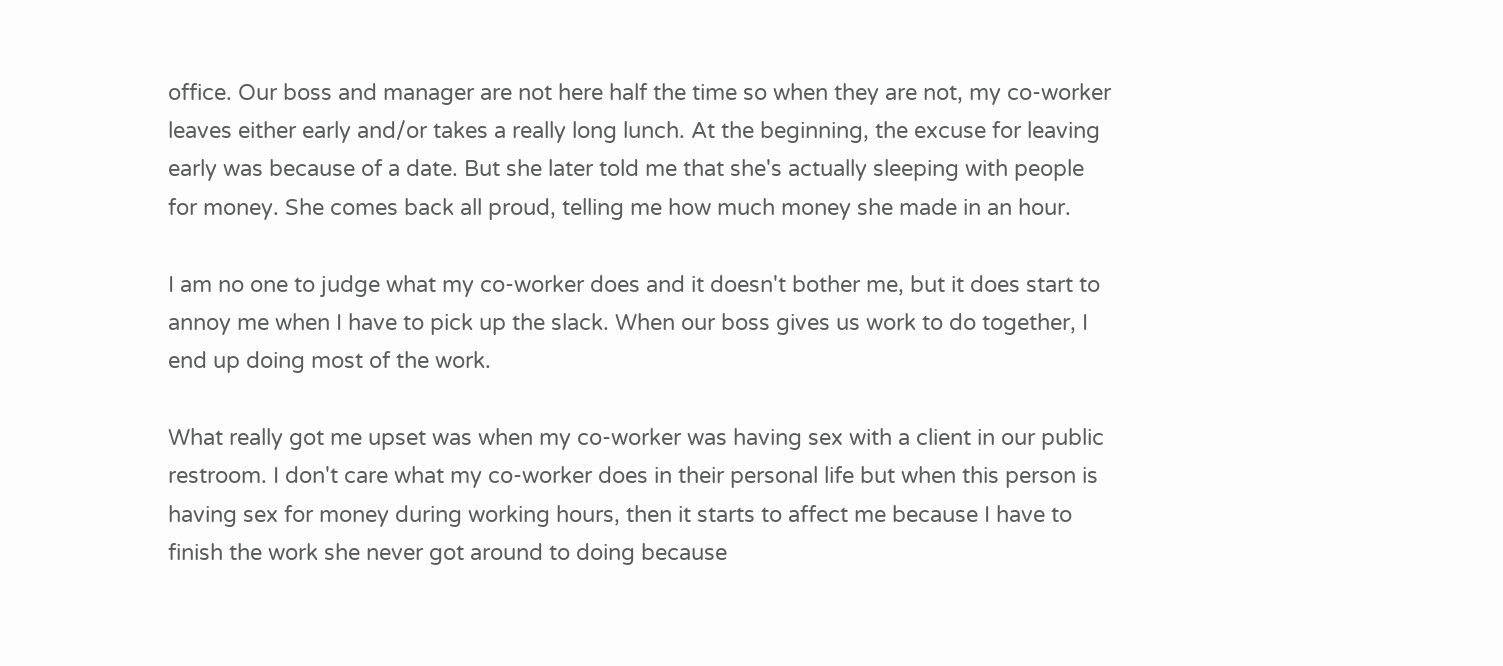office. Our boss and manager are not here half the time so when they are not, my co-worker leaves either early and/or takes a really long lunch. At the beginning, the excuse for leaving early was because of a date. But she later told me that she's actually sleeping with people for money. She comes back all proud, telling me how much money she made in an hour.

I am no one to judge what my co-worker does and it doesn't bother me, but it does start to annoy me when I have to pick up the slack. When our boss gives us work to do together, I end up doing most of the work.

What really got me upset was when my co-worker was having sex with a client in our public restroom. I don't care what my co-worker does in their personal life but when this person is having sex for money during working hours, then it starts to affect me because I have to finish the work she never got around to doing because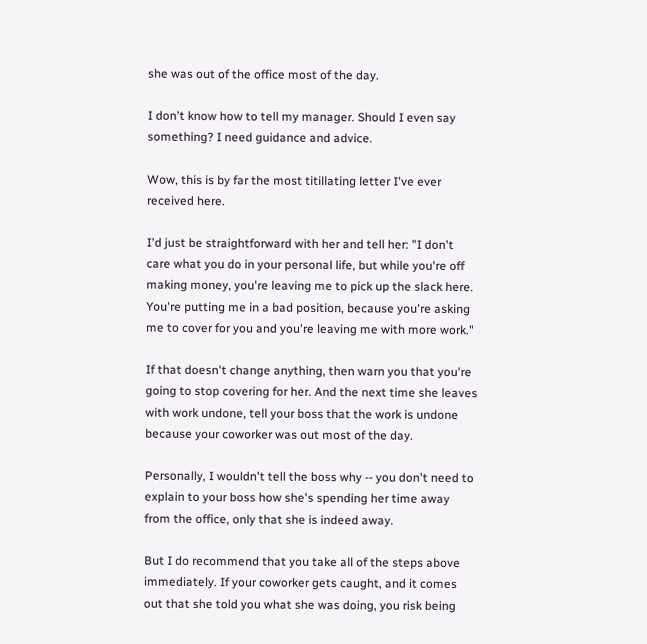she was out of the office most of the day.

I don't know how to tell my manager. Should I even say something? I need guidance and advice.

Wow, this is by far the most titillating letter I've ever received here.

I'd just be straightforward with her and tell her: "I don't care what you do in your personal life, but while you're off making money, you're leaving me to pick up the slack here. You're putting me in a bad position, because you're asking me to cover for you and you're leaving me with more work."

If that doesn't change anything, then warn you that you're going to stop covering for her. And the next time she leaves with work undone, tell your boss that the work is undone because your coworker was out most of the day.

Personally, I wouldn't tell the boss why -- you don't need to explain to your boss how she's spending her time away from the office, only that she is indeed away.

But I do recommend that you take all of the steps above immediately. If your coworker gets caught, and it comes out that she told you what she was doing, you risk being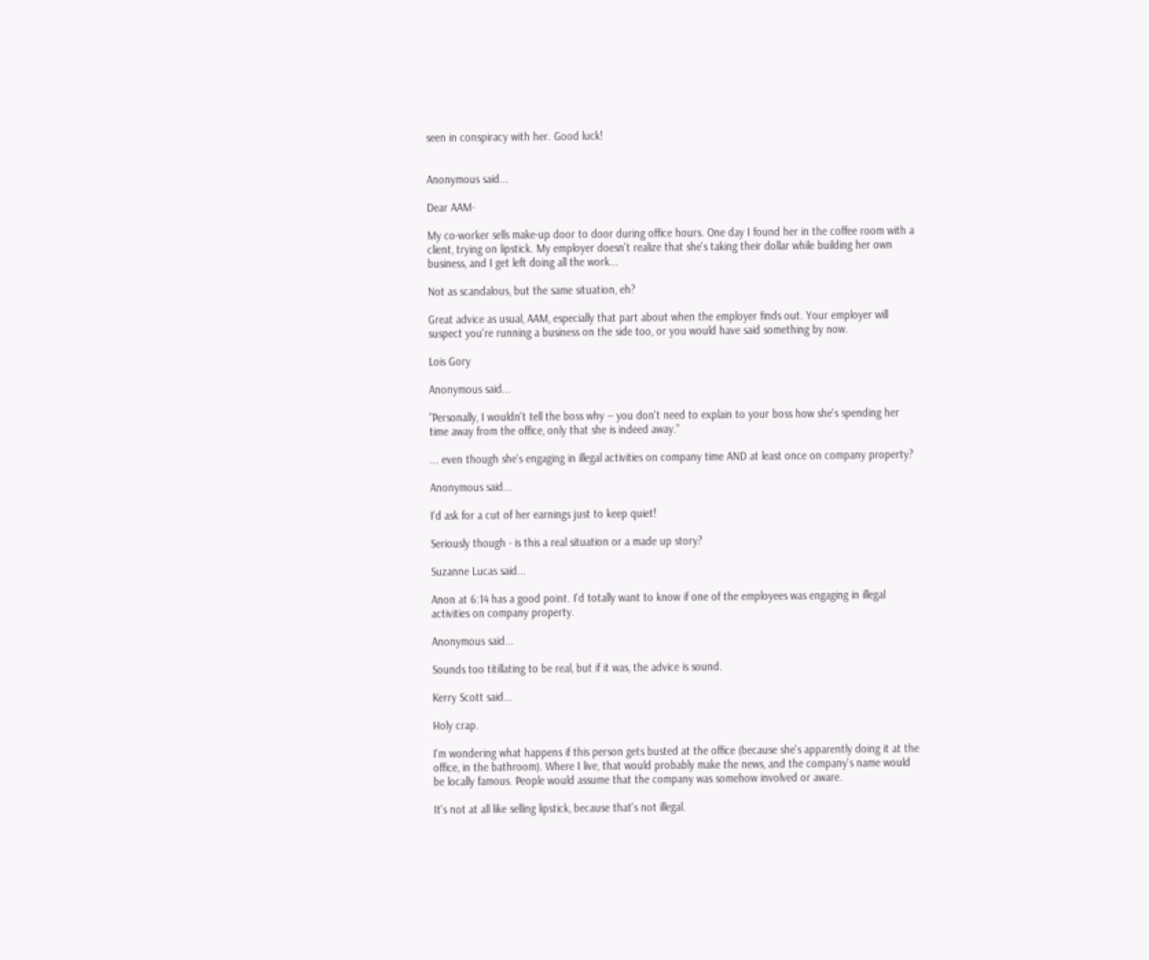seen in conspiracy with her. Good luck!


Anonymous said...

Dear AAM-

My co-worker sells make-up door to door during office hours. One day I found her in the coffee room with a client, trying on lipstick. My employer doesn't realize that she's taking their dollar while building her own business, and I get left doing all the work...

Not as scandalous, but the same situation, eh?

Great advice as usual, AAM, especially that part about when the employer finds out. Your employer will suspect you're running a business on the side too, or you would have said something by now.

Lois Gory

Anonymous said...

"Personally, I wouldn't tell the boss why -- you don't need to explain to your boss how she's spending her time away from the office, only that she is indeed away."

... even though she's engaging in illegal activities on company time AND at least once on company property?

Anonymous said...

I'd ask for a cut of her earnings just to keep quiet!

Seriously though - is this a real situation or a made up story?

Suzanne Lucas said...

Anon at 6:14 has a good point. I'd totally want to know if one of the employees was engaging in illegal activities on company property.

Anonymous said...

Sounds too titillating to be real, but if it was, the advice is sound.

Kerry Scott said...

Holy crap.

I'm wondering what happens if this person gets busted at the office (because she's apparently doing it at the office, in the bathroom). Where I live, that would probably make the news, and the company's name would be locally famous. People would assume that the company was somehow involved or aware.

It's not at all like selling lipstick, because that's not illegal.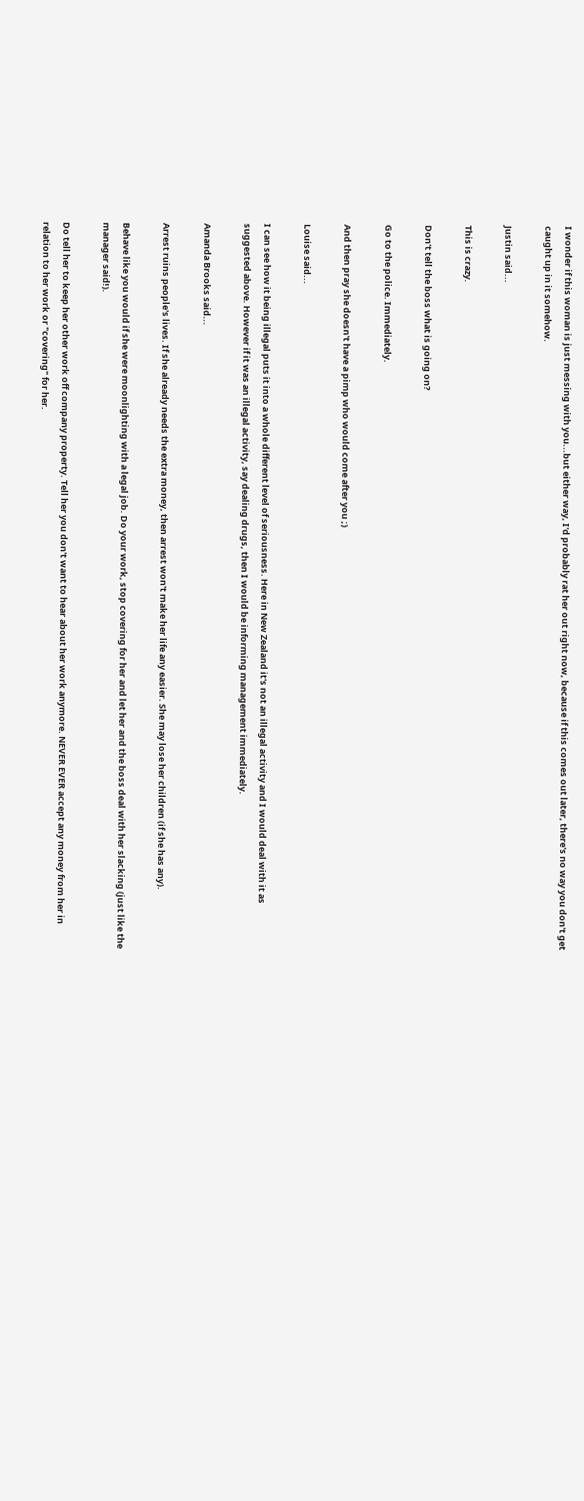I wonder if this woman is just messing with you...but either way, I'd probably rat her out right now, because if this comes out later, there's no way you don't get caught up in it somehow.

Justin said...

This is crazy.

Don't tell the boss what is going on?

Go to the police. Immediately.

And then pray she doesn't have a pimp who would come after you ;)

Louise said...

I can see how it being illegal puts it into a whole different level of seriousness. Here in New Zealand it's not an illegal activity and I would deal with it as suggested above. However if it was an illegal activity, say dealing drugs, then I would be informing management immediately.

Amanda Brooks said...

Arrest ruins people's lives. If she already needs the extra money, then arrest won't make her life any easier. She may lose her children (if she has any).

Behave like you would if she were moonlighting with a legal job. Do your work, stop covering for her and let her and the boss deal with her slacking (just like the manager said!).

Do tell her to keep her other work off company property. Tell her you don't want to hear about her work anymore. NEVER EVER accept any money from her in relation to her work or "covering" for her.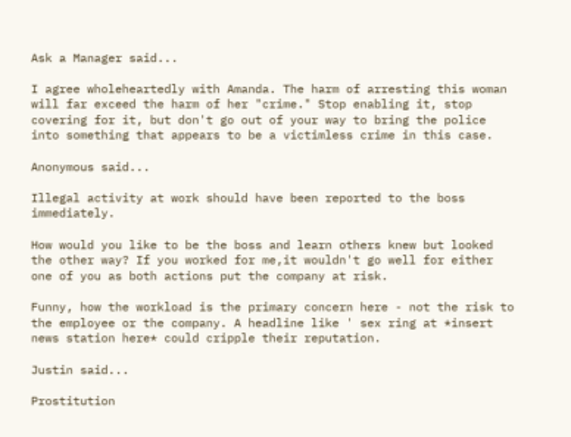Ask a Manager said...

I agree wholeheartedly with Amanda. The harm of arresting this woman will far exceed the harm of her "crime." Stop enabling it, stop covering for it, but don't go out of your way to bring the police into something that appears to be a victimless crime in this case.

Anonymous said...

Illegal activity at work should have been reported to the boss immediately.

How would you like to be the boss and learn others knew but looked the other way? If you worked for me,it wouldn't go well for either one of you as both actions put the company at risk.

Funny, how the workload is the primary concern here - not the risk to the employee or the company. A headline like ' sex ring at *insert news station here* could cripple their reputation.

Justin said...

Prostitution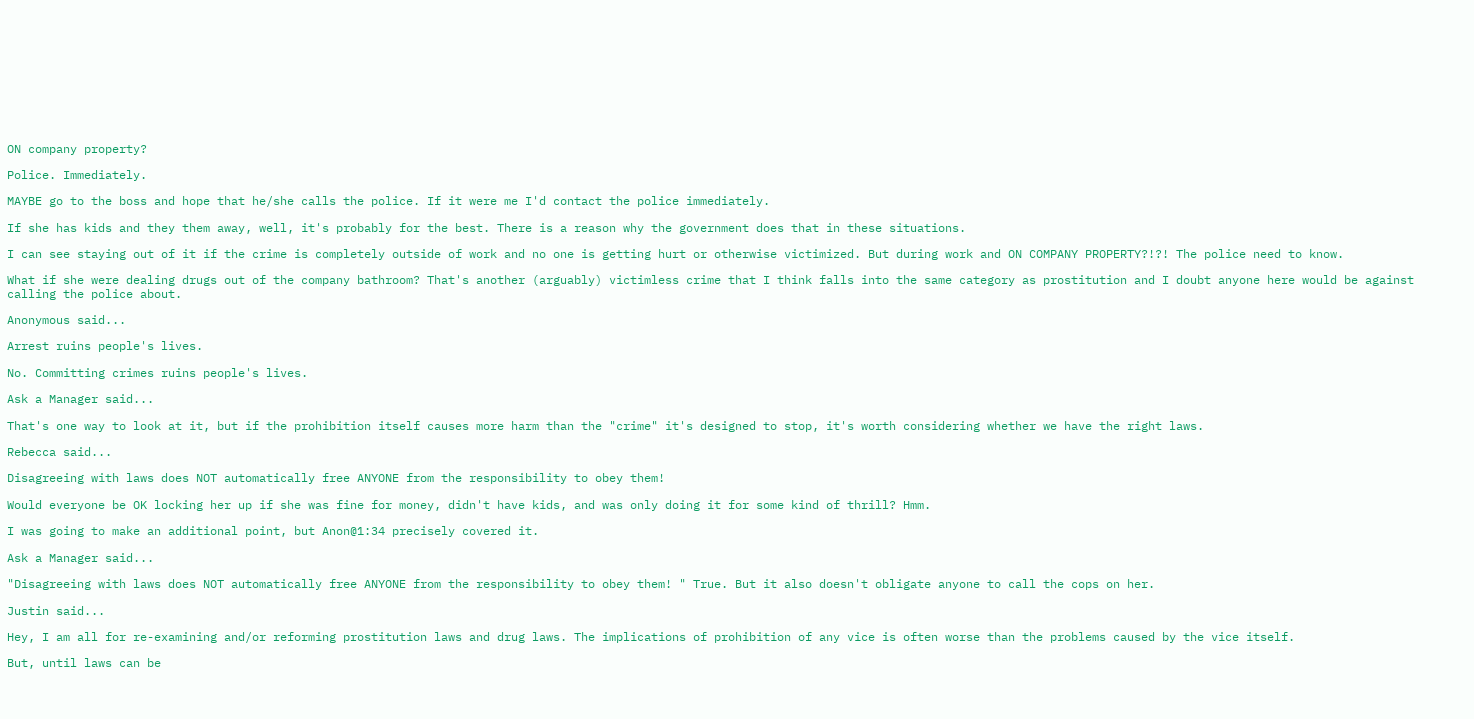ON company property?

Police. Immediately.

MAYBE go to the boss and hope that he/she calls the police. If it were me I'd contact the police immediately.

If she has kids and they them away, well, it's probably for the best. There is a reason why the government does that in these situations.

I can see staying out of it if the crime is completely outside of work and no one is getting hurt or otherwise victimized. But during work and ON COMPANY PROPERTY?!?! The police need to know.

What if she were dealing drugs out of the company bathroom? That's another (arguably) victimless crime that I think falls into the same category as prostitution and I doubt anyone here would be against calling the police about.

Anonymous said...

Arrest ruins people's lives.

No. Committing crimes ruins people's lives.

Ask a Manager said...

That's one way to look at it, but if the prohibition itself causes more harm than the "crime" it's designed to stop, it's worth considering whether we have the right laws.

Rebecca said...

Disagreeing with laws does NOT automatically free ANYONE from the responsibility to obey them!

Would everyone be OK locking her up if she was fine for money, didn't have kids, and was only doing it for some kind of thrill? Hmm.

I was going to make an additional point, but Anon@1:34 precisely covered it.

Ask a Manager said...

"Disagreeing with laws does NOT automatically free ANYONE from the responsibility to obey them! " True. But it also doesn't obligate anyone to call the cops on her.

Justin said...

Hey, I am all for re-examining and/or reforming prostitution laws and drug laws. The implications of prohibition of any vice is often worse than the problems caused by the vice itself.

But, until laws can be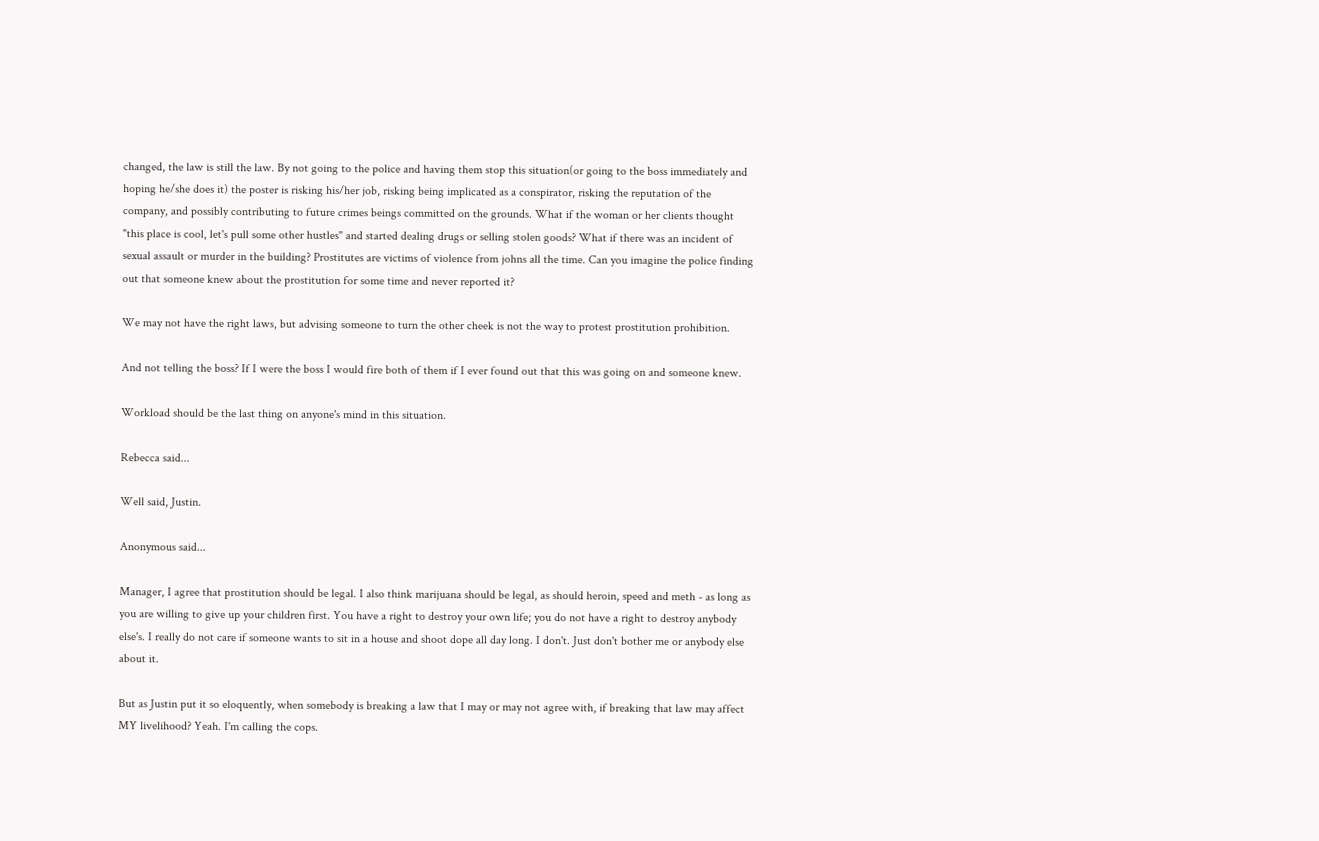changed, the law is still the law. By not going to the police and having them stop this situation(or going to the boss immediately and hoping he/she does it) the poster is risking his/her job, risking being implicated as a conspirator, risking the reputation of the company, and possibly contributing to future crimes beings committed on the grounds. What if the woman or her clients thought "this place is cool, let's pull some other hustles" and started dealing drugs or selling stolen goods? What if there was an incident of sexual assault or murder in the building? Prostitutes are victims of violence from johns all the time. Can you imagine the police finding out that someone knew about the prostitution for some time and never reported it?

We may not have the right laws, but advising someone to turn the other cheek is not the way to protest prostitution prohibition.

And not telling the boss? If I were the boss I would fire both of them if I ever found out that this was going on and someone knew.

Workload should be the last thing on anyone's mind in this situation.

Rebecca said...

Well said, Justin.

Anonymous said...

Manager, I agree that prostitution should be legal. I also think marijuana should be legal, as should heroin, speed and meth - as long as you are willing to give up your children first. You have a right to destroy your own life; you do not have a right to destroy anybody else's. I really do not care if someone wants to sit in a house and shoot dope all day long. I don't. Just don't bother me or anybody else about it.

But as Justin put it so eloquently, when somebody is breaking a law that I may or may not agree with, if breaking that law may affect MY livelihood? Yeah. I'm calling the cops.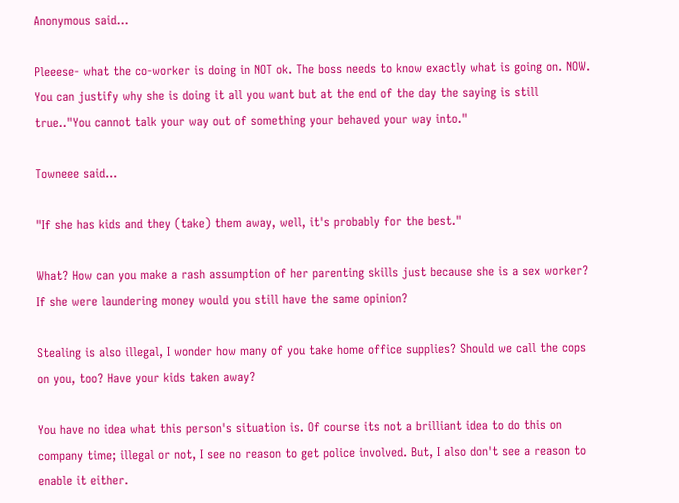Anonymous said...

Pleeese- what the co-worker is doing in NOT ok. The boss needs to know exactly what is going on. NOW. You can justify why she is doing it all you want but at the end of the day the saying is still true.."You cannot talk your way out of something your behaved your way into."

Towneee said...

"If she has kids and they (take) them away, well, it's probably for the best."

What? How can you make a rash assumption of her parenting skills just because she is a sex worker? If she were laundering money would you still have the same opinion?

Stealing is also illegal, I wonder how many of you take home office supplies? Should we call the cops on you, too? Have your kids taken away?

You have no idea what this person's situation is. Of course its not a brilliant idea to do this on company time; illegal or not, I see no reason to get police involved. But, I also don't see a reason to enable it either.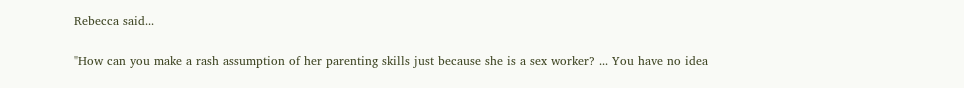Rebecca said...

"How can you make a rash assumption of her parenting skills just because she is a sex worker? ... You have no idea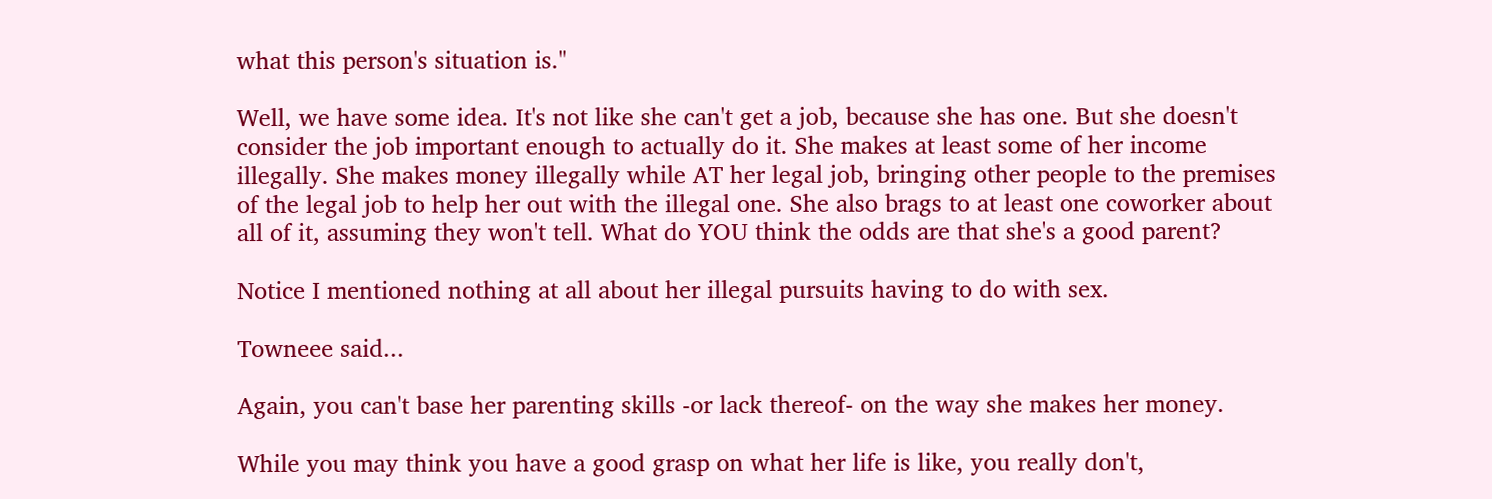what this person's situation is."

Well, we have some idea. It's not like she can't get a job, because she has one. But she doesn't consider the job important enough to actually do it. She makes at least some of her income illegally. She makes money illegally while AT her legal job, bringing other people to the premises of the legal job to help her out with the illegal one. She also brags to at least one coworker about all of it, assuming they won't tell. What do YOU think the odds are that she's a good parent?

Notice I mentioned nothing at all about her illegal pursuits having to do with sex.

Towneee said...

Again, you can't base her parenting skills -or lack thereof- on the way she makes her money.

While you may think you have a good grasp on what her life is like, you really don't,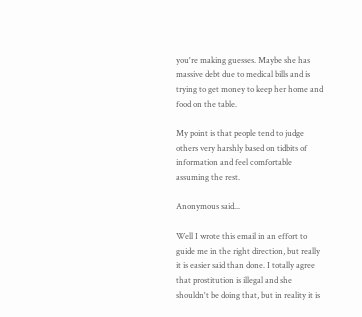you're making guesses. Maybe she has massive debt due to medical bills and is trying to get money to keep her home and food on the table.

My point is that people tend to judge others very harshly based on tidbits of information and feel comfortable assuming the rest.

Anonymous said...

Well I wrote this email in an effort to guide me in the right direction, but really it is easier said than done. I totally agree that prostitution is illegal and she shouldn't be doing that, but in reality it is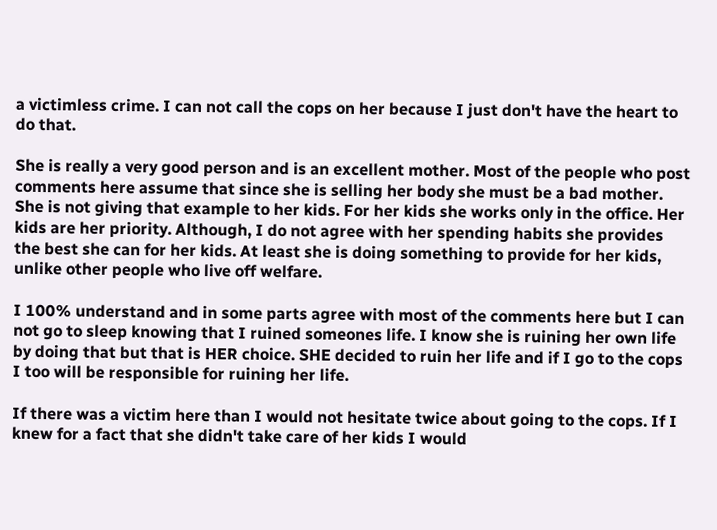a victimless crime. I can not call the cops on her because I just don't have the heart to do that.

She is really a very good person and is an excellent mother. Most of the people who post comments here assume that since she is selling her body she must be a bad mother. She is not giving that example to her kids. For her kids she works only in the office. Her kids are her priority. Although, I do not agree with her spending habits she provides the best she can for her kids. At least she is doing something to provide for her kids, unlike other people who live off welfare.

I 100% understand and in some parts agree with most of the comments here but I can not go to sleep knowing that I ruined someones life. I know she is ruining her own life by doing that but that is HER choice. SHE decided to ruin her life and if I go to the cops I too will be responsible for ruining her life.

If there was a victim here than I would not hesitate twice about going to the cops. If I knew for a fact that she didn't take care of her kids I would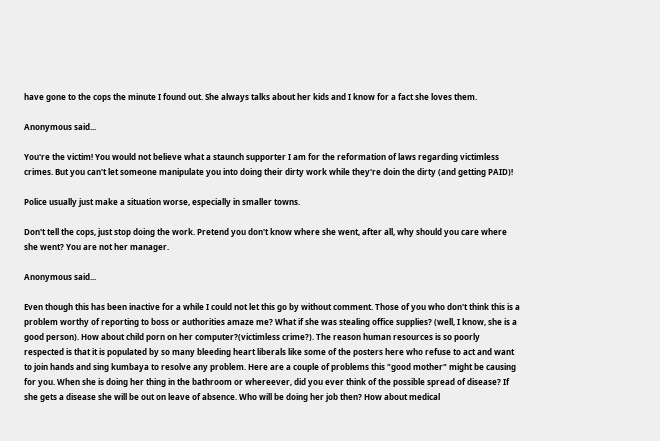have gone to the cops the minute I found out. She always talks about her kids and I know for a fact she loves them.

Anonymous said...

You're the victim! You would not believe what a staunch supporter I am for the reformation of laws regarding victimless crimes. But you can't let someone manipulate you into doing their dirty work while they're doin the dirty (and getting PAID)!

Police usually just make a situation worse, especially in smaller towns.

Don't tell the cops, just stop doing the work. Pretend you don't know where she went, after all, why should you care where she went? You are not her manager.

Anonymous said...

Even though this has been inactive for a while I could not let this go by without comment. Those of you who don't think this is a problem worthy of reporting to boss or authorities amaze me? What if she was stealing office supplies? (well, I know, she is a good person). How about child porn on her computer?(victimless crime?). The reason human resources is so poorly respected is that it is populated by so many bleeding heart liberals like some of the posters here who refuse to act and want to join hands and sing kumbaya to resolve any problem. Here are a couple of problems this "good mother" might be causing for you. When she is doing her thing in the bathroom or whereever, did you ever think of the possible spread of disease? If she gets a disease she will be out on leave of absence. Who will be doing her job then? How about medical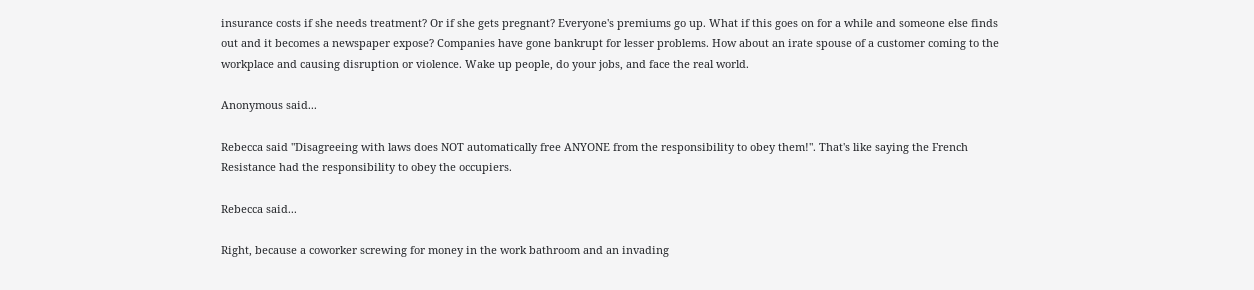insurance costs if she needs treatment? Or if she gets pregnant? Everyone's premiums go up. What if this goes on for a while and someone else finds out and it becomes a newspaper expose? Companies have gone bankrupt for lesser problems. How about an irate spouse of a customer coming to the workplace and causing disruption or violence. Wake up people, do your jobs, and face the real world.

Anonymous said...

Rebecca said "Disagreeing with laws does NOT automatically free ANYONE from the responsibility to obey them!". That's like saying the French Resistance had the responsibility to obey the occupiers.

Rebecca said...

Right, because a coworker screwing for money in the work bathroom and an invading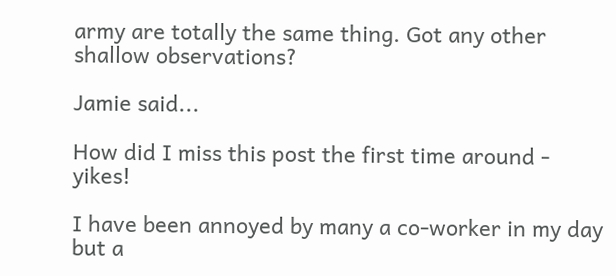army are totally the same thing. Got any other shallow observations?

Jamie said...

How did I miss this post the first time around - yikes!

I have been annoyed by many a co-worker in my day but a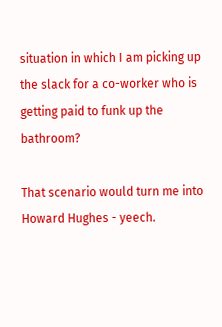situation in which I am picking up the slack for a co-worker who is getting paid to funk up the bathroom?

That scenario would turn me into Howard Hughes - yeech.